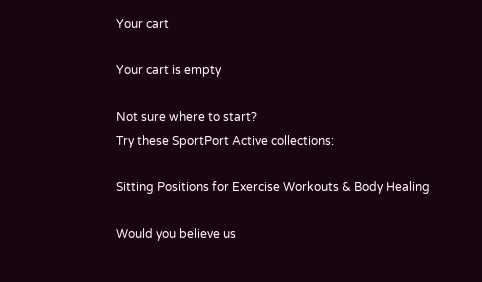Your cart

Your cart is empty

Not sure where to start?
Try these SportPort Active collections:

Sitting Positions for Exercise Workouts & Body Healing

Would you believe us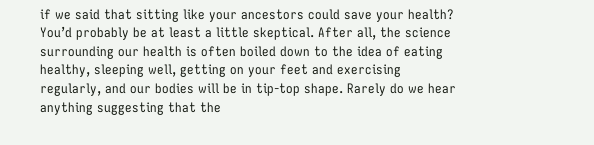if we said that sitting like your ancestors could save your health? You’d probably be at least a little skeptical. After all, the science surrounding our health is often boiled down to the idea of eating healthy, sleeping well, getting on your feet and exercising regularly, and our bodies will be in tip-top shape. Rarely do we hear anything suggesting that the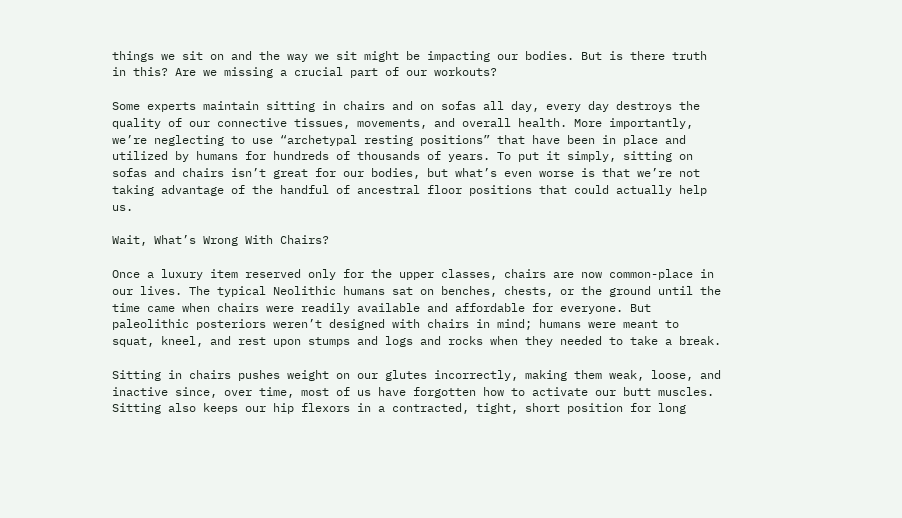things we sit on and the way we sit might be impacting our bodies. But is there truth in this? Are we missing a crucial part of our workouts?

Some experts maintain sitting in chairs and on sofas all day, every day destroys the quality of our connective tissues, movements, and overall health. More importantly, we’re neglecting to use “archetypal resting positions” that have been in place and utilized by humans for hundreds of thousands of years. To put it simply, sitting on sofas and chairs isn’t great for our bodies, but what’s even worse is that we’re not taking advantage of the handful of ancestral floor positions that could actually help us.

Wait, What’s Wrong With Chairs?

Once a luxury item reserved only for the upper classes, chairs are now common-place in our lives. The typical Neolithic humans sat on benches, chests, or the ground until the time came when chairs were readily available and affordable for everyone. But paleolithic posteriors weren’t designed with chairs in mind; humans were meant to squat, kneel, and rest upon stumps and logs and rocks when they needed to take a break.

Sitting in chairs pushes weight on our glutes incorrectly, making them weak, loose, and inactive since, over time, most of us have forgotten how to activate our butt muscles. Sitting also keeps our hip flexors in a contracted, tight, short position for long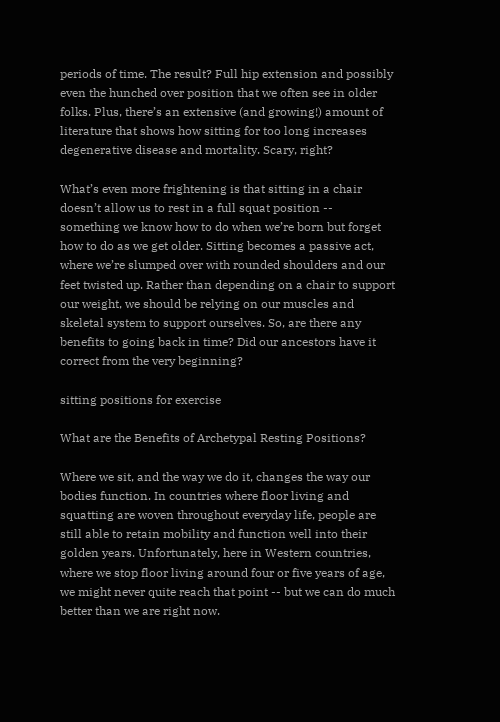periods of time. The result? Full hip extension and possibly even the hunched over position that we often see in older folks. Plus, there’s an extensive (and growing!) amount of literature that shows how sitting for too long increases degenerative disease and mortality. Scary, right?

What’s even more frightening is that sitting in a chair doesn’t allow us to rest in a full squat position -- something we know how to do when we’re born but forget how to do as we get older. Sitting becomes a passive act, where we’re slumped over with rounded shoulders and our feet twisted up. Rather than depending on a chair to support our weight, we should be relying on our muscles and skeletal system to support ourselves. So, are there any benefits to going back in time? Did our ancestors have it correct from the very beginning?

sitting positions for exercise

What are the Benefits of Archetypal Resting Positions?

Where we sit, and the way we do it, changes the way our bodies function. In countries where floor living and squatting are woven throughout everyday life, people are still able to retain mobility and function well into their golden years. Unfortunately, here in Western countries, where we stop floor living around four or five years of age, we might never quite reach that point -- but we can do much better than we are right now.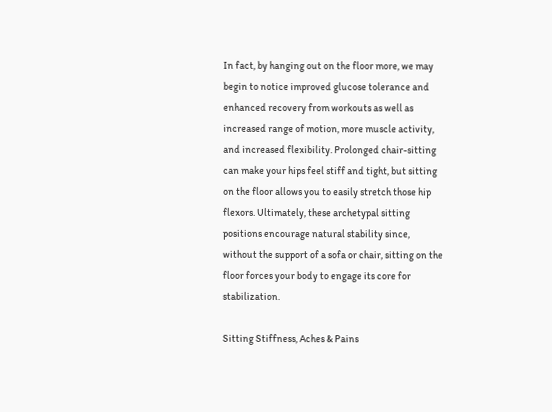In fact, by hanging out on the floor more, we may begin to notice improved glucose tolerance and enhanced recovery from workouts as well as increased range of motion, more muscle activity, and increased flexibility. Prolonged chair-sitting can make your hips feel stiff and tight, but sitting on the floor allows you to easily stretch those hip flexors. Ultimately, these archetypal sitting positions encourage natural stability since, without the support of a sofa or chair, sitting on the floor forces your body to engage its core for stabilization.

Sitting Stiffness, Aches & Pains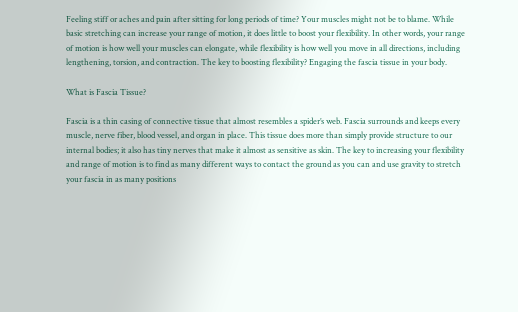Feeling stiff or aches and pain after sitting for long periods of time? Your muscles might not be to blame. While basic stretching can increase your range of motion, it does little to boost your flexibility. In other words, your range of motion is how well your muscles can elongate, while flexibility is how well you move in all directions, including lengthening, torsion, and contraction. The key to boosting flexibility? Engaging the fascia tissue in your body.

What is Fascia Tissue?

Fascia is a thin casing of connective tissue that almost resembles a spider’s web. Fascia surrounds and keeps every muscle, nerve fiber, blood vessel, and organ in place. This tissue does more than simply provide structure to our internal bodies; it also has tiny nerves that make it almost as sensitive as skin. The key to increasing your flexibility and range of motion is to find as many different ways to contact the ground as you can and use gravity to stretch your fascia in as many positions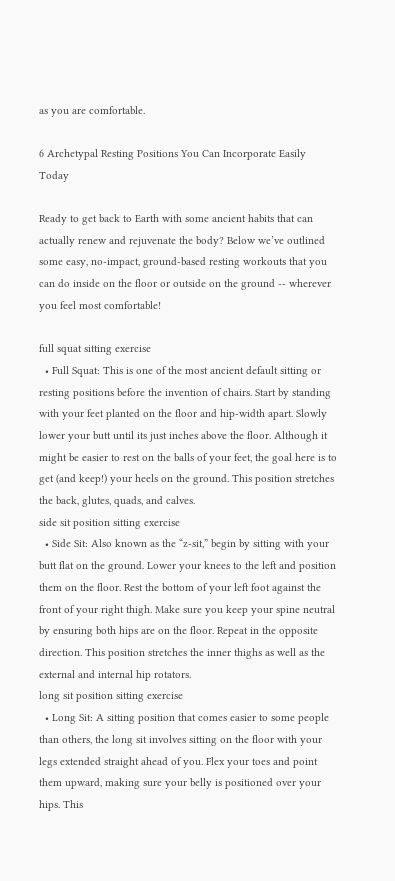as you are comfortable.

6 Archetypal Resting Positions You Can Incorporate Easily Today

Ready to get back to Earth with some ancient habits that can actually renew and rejuvenate the body? Below we’ve outlined some easy, no-impact, ground-based resting workouts that you can do inside on the floor or outside on the ground -- wherever you feel most comfortable!

full squat sitting exercise
  • Full Squat: This is one of the most ancient default sitting or resting positions before the invention of chairs. Start by standing with your feet planted on the floor and hip-width apart. Slowly lower your butt until its just inches above the floor. Although it might be easier to rest on the balls of your feet, the goal here is to get (and keep!) your heels on the ground. This position stretches the back, glutes, quads, and calves.
side sit position sitting exercise
  • Side Sit: Also known as the “z-sit,” begin by sitting with your butt flat on the ground. Lower your knees to the left and position them on the floor. Rest the bottom of your left foot against the front of your right thigh. Make sure you keep your spine neutral by ensuring both hips are on the floor. Repeat in the opposite direction. This position stretches the inner thighs as well as the external and internal hip rotators.
long sit position sitting exercise
  • Long Sit: A sitting position that comes easier to some people than others, the long sit involves sitting on the floor with your legs extended straight ahead of you. Flex your toes and point them upward, making sure your belly is positioned over your hips. This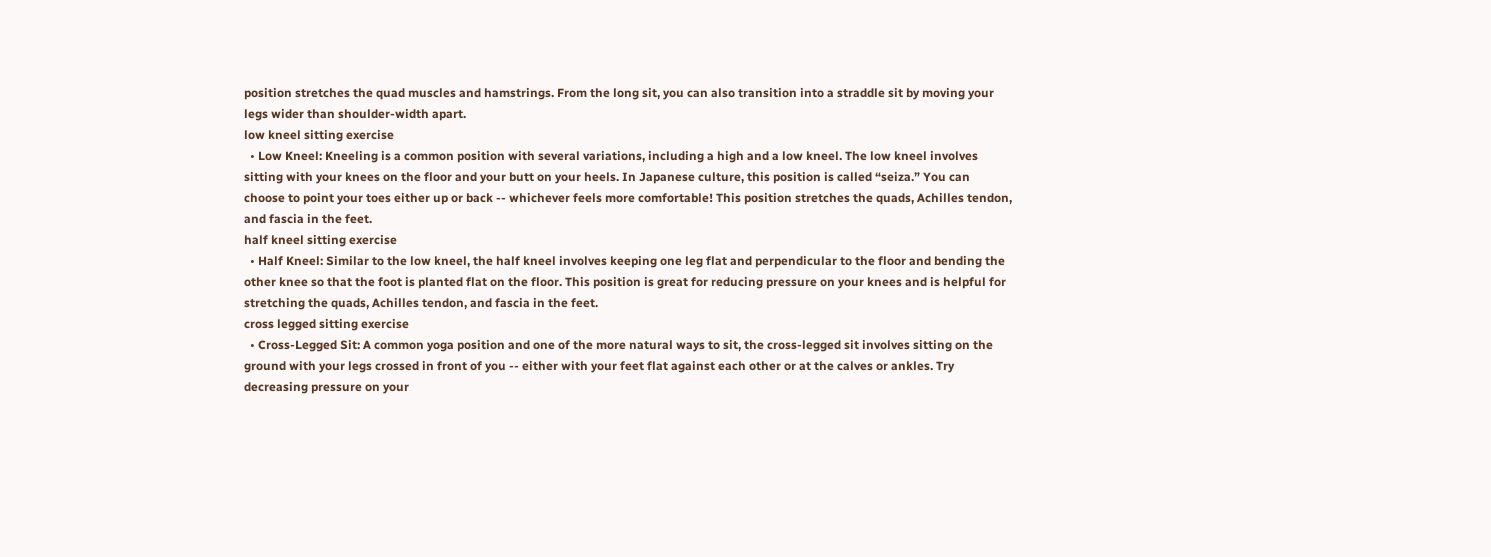position stretches the quad muscles and hamstrings. From the long sit, you can also transition into a straddle sit by moving your legs wider than shoulder-width apart.
low kneel sitting exercise
  • Low Kneel: Kneeling is a common position with several variations, including a high and a low kneel. The low kneel involves sitting with your knees on the floor and your butt on your heels. In Japanese culture, this position is called “seiza.” You can choose to point your toes either up or back -- whichever feels more comfortable! This position stretches the quads, Achilles tendon, and fascia in the feet.
half kneel sitting exercise
  • Half Kneel: Similar to the low kneel, the half kneel involves keeping one leg flat and perpendicular to the floor and bending the other knee so that the foot is planted flat on the floor. This position is great for reducing pressure on your knees and is helpful for stretching the quads, Achilles tendon, and fascia in the feet.
cross legged sitting exercise
  • Cross-Legged Sit: A common yoga position and one of the more natural ways to sit, the cross-legged sit involves sitting on the ground with your legs crossed in front of you -- either with your feet flat against each other or at the calves or ankles. Try decreasing pressure on your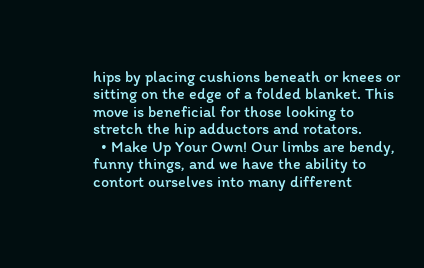hips by placing cushions beneath or knees or sitting on the edge of a folded blanket. This move is beneficial for those looking to stretch the hip adductors and rotators.
  • Make Up Your Own! Our limbs are bendy, funny things, and we have the ability to contort ourselves into many different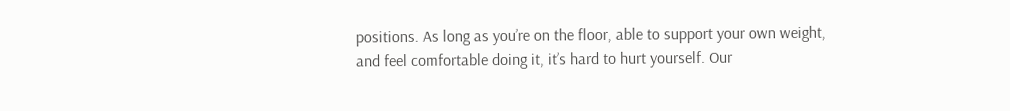positions. As long as you’re on the floor, able to support your own weight, and feel comfortable doing it, it’s hard to hurt yourself. Our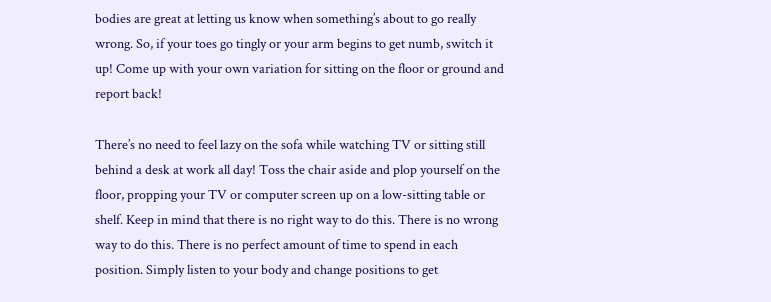bodies are great at letting us know when something’s about to go really wrong. So, if your toes go tingly or your arm begins to get numb, switch it up! Come up with your own variation for sitting on the floor or ground and report back!

There’s no need to feel lazy on the sofa while watching TV or sitting still behind a desk at work all day! Toss the chair aside and plop yourself on the floor, propping your TV or computer screen up on a low-sitting table or shelf. Keep in mind that there is no right way to do this. There is no wrong way to do this. There is no perfect amount of time to spend in each position. Simply listen to your body and change positions to get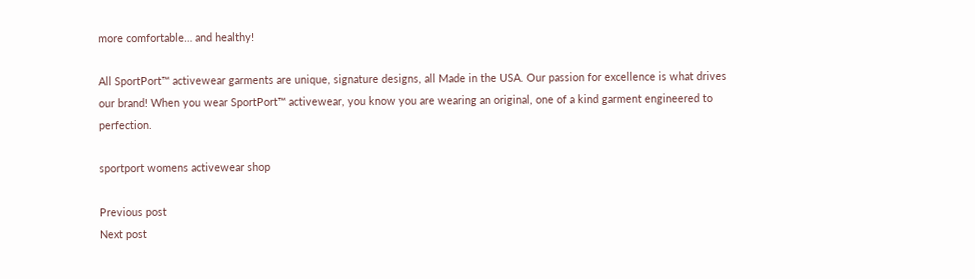more comfortable… and healthy!

All SportPort™ activewear garments are unique, signature designs, all Made in the USA. Our passion for excellence is what drives our brand! When you wear SportPort™ activewear, you know you are wearing an original, one of a kind garment engineered to perfection.

sportport womens activewear shop

Previous post
Next post